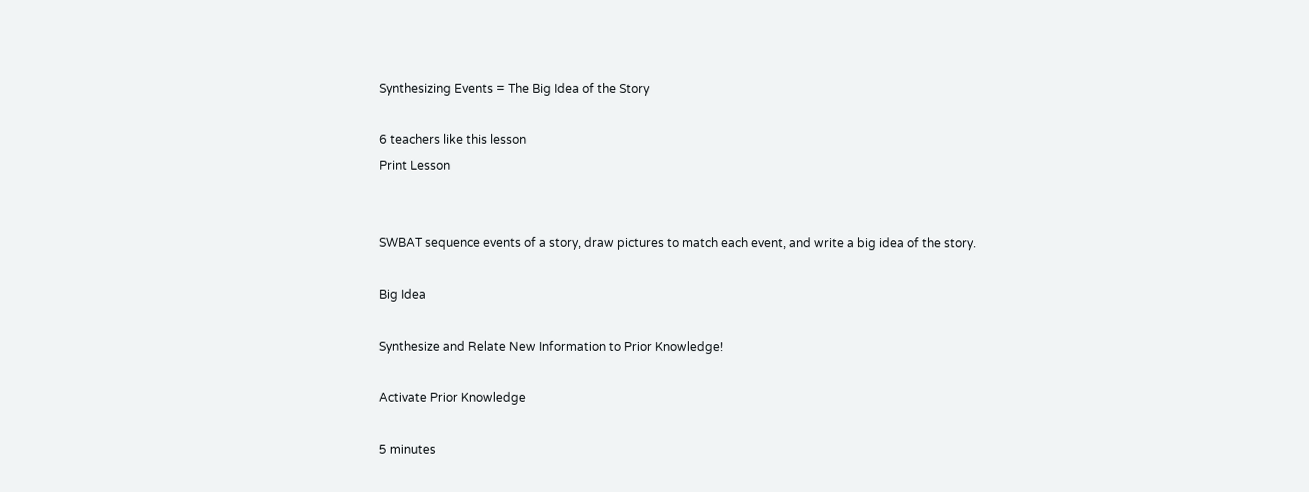Synthesizing Events = The Big Idea of the Story

6 teachers like this lesson
Print Lesson


SWBAT sequence events of a story, draw pictures to match each event, and write a big idea of the story.

Big Idea

Synthesize and Relate New Information to Prior Knowledge!

Activate Prior Knowledge

5 minutes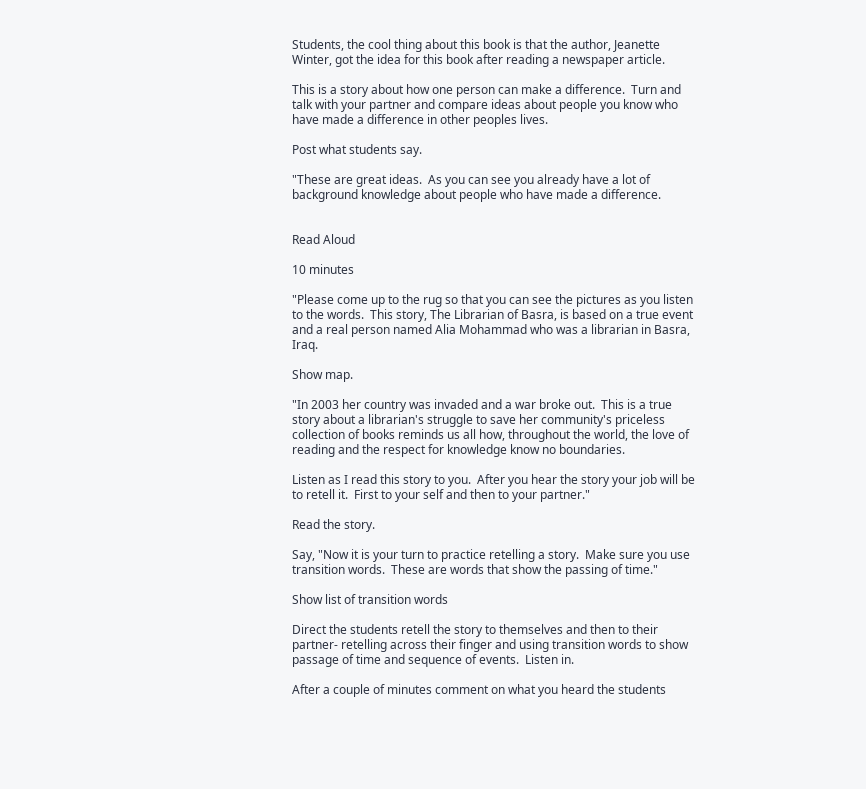Students, the cool thing about this book is that the author, Jeanette Winter, got the idea for this book after reading a newspaper article.

This is a story about how one person can make a difference.  Turn and talk with your partner and compare ideas about people you know who have made a difference in other peoples lives.

Post what students say.

"These are great ideas.  As you can see you already have a lot of background knowledge about people who have made a difference.


Read Aloud

10 minutes

"Please come up to the rug so that you can see the pictures as you listen to the words.  This story, The Librarian of Basra, is based on a true event and a real person named Alia Mohammad who was a librarian in Basra, Iraq.

Show map.

"In 2003 her country was invaded and a war broke out.  This is a true story about a librarian's struggle to save her community's priceless collection of books reminds us all how, throughout the world, the love of reading and the respect for knowledge know no boundaries.

Listen as I read this story to you.  After you hear the story your job will be to retell it.  First to your self and then to your partner."

Read the story.

Say, "Now it is your turn to practice retelling a story.  Make sure you use transition words.  These are words that show the passing of time."

Show list of transition words

Direct the students retell the story to themselves and then to their partner- retelling across their finger and using transition words to show passage of time and sequence of events.  Listen in.

After a couple of minutes comment on what you heard the students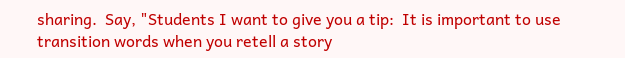sharing.  Say, "Students I want to give you a tip:  It is important to use transition words when you retell a story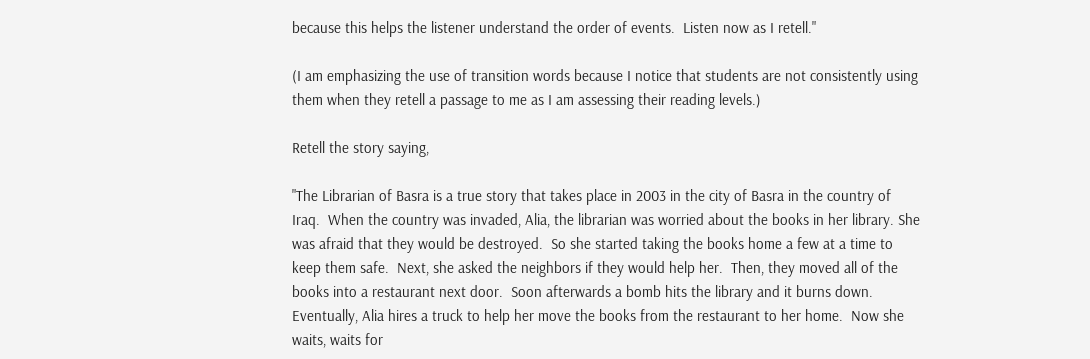because this helps the listener understand the order of events.  Listen now as I retell."

(I am emphasizing the use of transition words because I notice that students are not consistently using them when they retell a passage to me as I am assessing their reading levels.)

Retell the story saying,

"The Librarian of Basra is a true story that takes place in 2003 in the city of Basra in the country of Iraq.  When the country was invaded, Alia, the librarian was worried about the books in her library. She was afraid that they would be destroyed.  So she started taking the books home a few at a time to keep them safe.  Next, she asked the neighbors if they would help her.  Then, they moved all of the books into a restaurant next door.  Soon afterwards a bomb hits the library and it burns down. Eventually, Alia hires a truck to help her move the books from the restaurant to her home.  Now she waits, waits for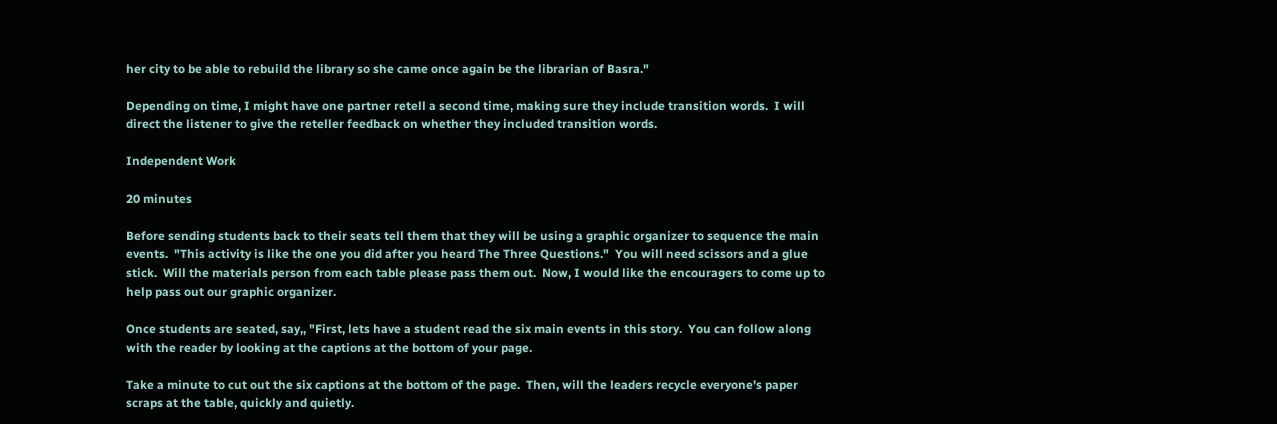her city to be able to rebuild the library so she came once again be the librarian of Basra."

Depending on time, I might have one partner retell a second time, making sure they include transition words.  I will direct the listener to give the reteller feedback on whether they included transition words.

Independent Work

20 minutes

Before sending students back to their seats tell them that they will be using a graphic organizer to sequence the main events.  "This activity is like the one you did after you heard The Three Questions."  You will need scissors and a glue stick.  Will the materials person from each table please pass them out.  Now, I would like the encouragers to come up to help pass out our graphic organizer.

Once students are seated, say,, "First, lets have a student read the six main events in this story.  You can follow along with the reader by looking at the captions at the bottom of your page.

Take a minute to cut out the six captions at the bottom of the page.  Then, will the leaders recycle everyone's paper scraps at the table, quickly and quietly.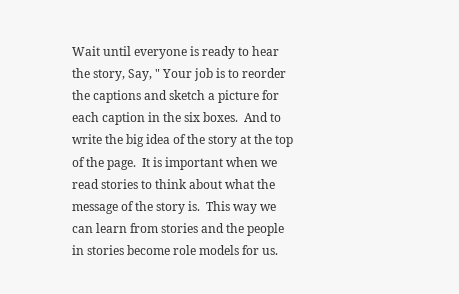Wait until everyone is ready to hear the story, Say, " Your job is to reorder the captions and sketch a picture for each caption in the six boxes.  And to write the big idea of the story at the top of the page.  It is important when we read stories to think about what the message of the story is.  This way we can learn from stories and the people in stories become role models for us.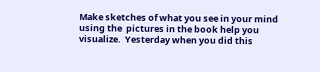Make sketches of what you see in your mind using the  pictures in the book help you visualize.  Yesterday when you did this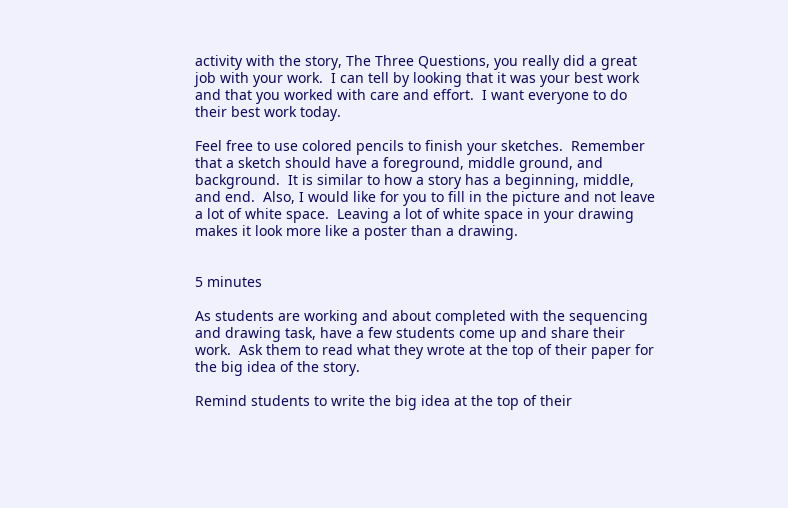activity with the story, The Three Questions, you really did a great job with your work.  I can tell by looking that it was your best work and that you worked with care and effort.  I want everyone to do their best work today.

Feel free to use colored pencils to finish your sketches.  Remember that a sketch should have a foreground, middle ground, and background.  It is similar to how a story has a beginning, middle, and end.  Also, I would like for you to fill in the picture and not leave a lot of white space.  Leaving a lot of white space in your drawing makes it look more like a poster than a drawing.


5 minutes

As students are working and about completed with the sequencing and drawing task, have a few students come up and share their work.  Ask them to read what they wrote at the top of their paper for the big idea of the story.

Remind students to write the big idea at the top of their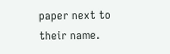paper next to their name.